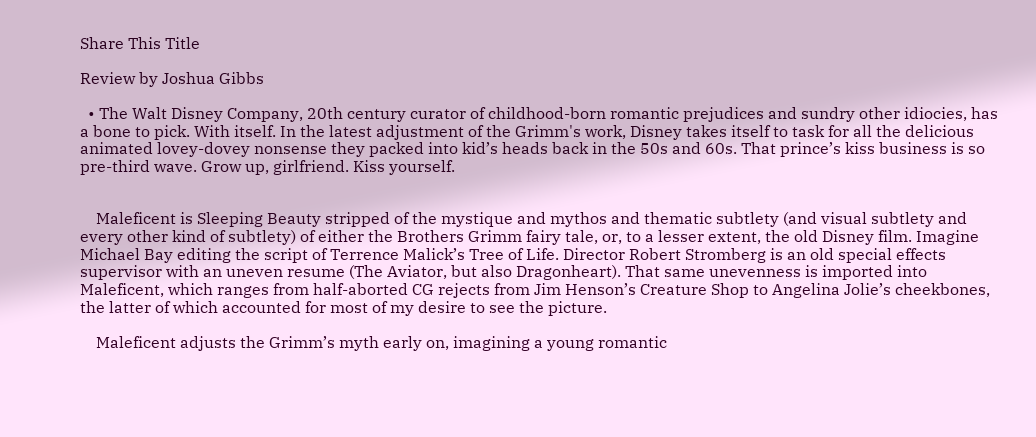Share This Title

Review by Joshua Gibbs

  • The Walt Disney Company, 20th century curator of childhood-born romantic prejudices and sundry other idiocies, has a bone to pick. With itself. In the latest adjustment of the Grimm's work, Disney takes itself to task for all the delicious animated lovey-dovey nonsense they packed into kid’s heads back in the 50s and 60s. That prince’s kiss business is so pre-third wave. Grow up, girlfriend. Kiss yourself.


    Maleficent is Sleeping Beauty stripped of the mystique and mythos and thematic subtlety (and visual subtlety and every other kind of subtlety) of either the Brothers Grimm fairy tale, or, to a lesser extent, the old Disney film. Imagine Michael Bay editing the script of Terrence Malick’s Tree of Life. Director Robert Stromberg is an old special effects supervisor with an uneven resume (The Aviator, but also Dragonheart). That same unevenness is imported into Maleficent, which ranges from half-aborted CG rejects from Jim Henson’s Creature Shop to Angelina Jolie’s cheekbones, the latter of which accounted for most of my desire to see the picture.

    Maleficent adjusts the Grimm’s myth early on, imagining a young romantic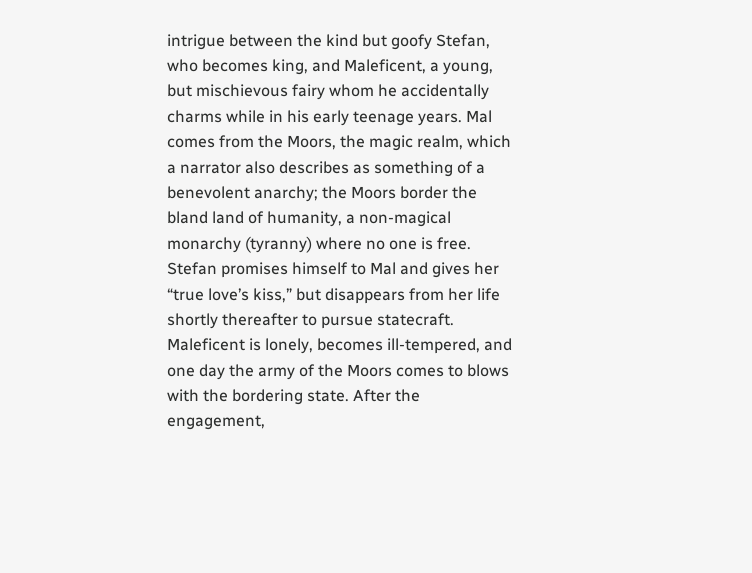intrigue between the kind but goofy Stefan, who becomes king, and Maleficent, a young, but mischievous fairy whom he accidentally charms while in his early teenage years. Mal comes from the Moors, the magic realm, which a narrator also describes as something of a benevolent anarchy; the Moors border the bland land of humanity, a non-magical monarchy (tyranny) where no one is free. Stefan promises himself to Mal and gives her “true love’s kiss,” but disappears from her life shortly thereafter to pursue statecraft. Maleficent is lonely, becomes ill-tempered, and one day the army of the Moors comes to blows with the bordering state. After the engagement,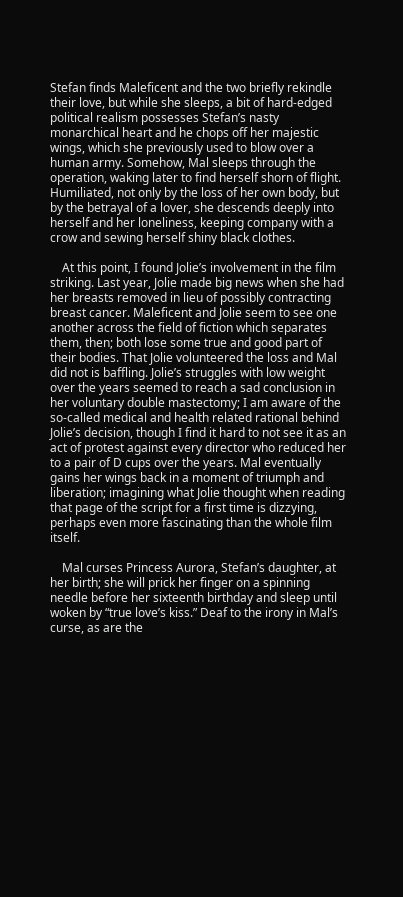Stefan finds Maleficent and the two briefly rekindle their love, but while she sleeps, a bit of hard-edged political realism possesses Stefan’s nasty monarchical heart and he chops off her majestic wings, which she previously used to blow over a human army. Somehow, Mal sleeps through the operation, waking later to find herself shorn of flight. Humiliated, not only by the loss of her own body, but by the betrayal of a lover, she descends deeply into herself and her loneliness, keeping company with a crow and sewing herself shiny black clothes.

    At this point, I found Jolie’s involvement in the film striking. Last year, Jolie made big news when she had her breasts removed in lieu of possibly contracting breast cancer. Maleficent and Jolie seem to see one another across the field of fiction which separates them, then; both lose some true and good part of their bodies. That Jolie volunteered the loss and Mal did not is baffling. Jolie’s struggles with low weight over the years seemed to reach a sad conclusion in her voluntary double mastectomy; I am aware of the so-called medical and health related rational behind Jolie’s decision, though I find it hard to not see it as an act of protest against every director who reduced her to a pair of D cups over the years. Mal eventually gains her wings back in a moment of triumph and liberation; imagining what Jolie thought when reading that page of the script for a first time is dizzying, perhaps even more fascinating than the whole film itself.

    Mal curses Princess Aurora, Stefan’s daughter, at her birth; she will prick her finger on a spinning needle before her sixteenth birthday and sleep until woken by “true love’s kiss.” Deaf to the irony in Mal’s curse, as are the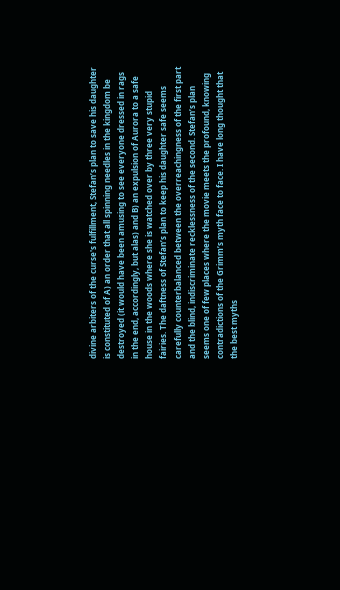divine arbiters of the curse's fulfillment, Stefan’s plan to save his daughter is constituted of A) an order that all spinning needles in the kingdom be destroyed (it would have been amusing to see everyone dressed in rags in the end, accordingly, but alas) and B) an expulsion of Aurora to a safe house in the woods where she is watched over by three very stupid fairies. The daftness of Stefan’s plan to keep his daughter safe seems carefully counterbalanced between the overreachingness of the first part and the blind, indiscriminate recklessness of the second. Stefan’s plan seems one of few places where the movie meets the profound, knowing contradictions of the Grimm’s myth face to face. I have long thought that the best myths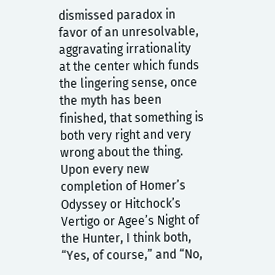dismissed paradox in favor of an unresolvable, aggravating irrationality at the center which funds the lingering sense, once the myth has been finished, that something is both very right and very wrong about the thing. Upon every new completion of Homer’s Odyssey or Hitchock’s Vertigo or Agee’s Night of the Hunter, I think both, “Yes, of course,” and “No,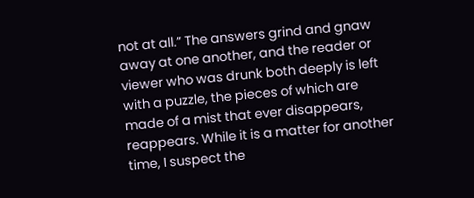not at all.” The answers grind and gnaw away at one another, and the reader or viewer who was drunk both deeply is left with a puzzle, the pieces of which are made of a mist that ever disappears, reappears. While it is a matter for another time, I suspect the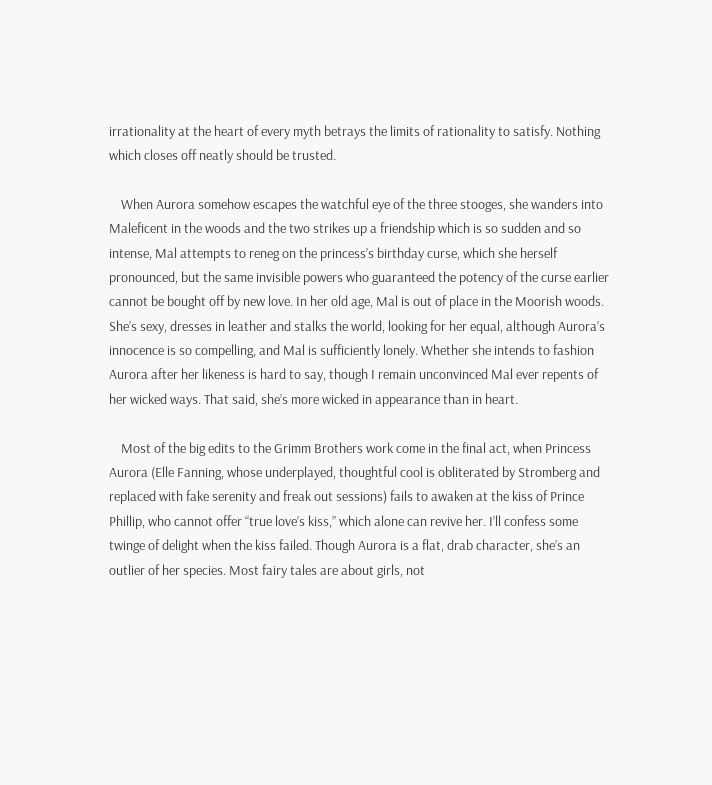irrationality at the heart of every myth betrays the limits of rationality to satisfy. Nothing which closes off neatly should be trusted.

    When Aurora somehow escapes the watchful eye of the three stooges, she wanders into Maleficent in the woods and the two strikes up a friendship which is so sudden and so intense, Mal attempts to reneg on the princess’s birthday curse, which she herself pronounced, but the same invisible powers who guaranteed the potency of the curse earlier cannot be bought off by new love. In her old age, Mal is out of place in the Moorish woods. She’s sexy, dresses in leather and stalks the world, looking for her equal, although Aurora’s innocence is so compelling, and Mal is sufficiently lonely. Whether she intends to fashion Aurora after her likeness is hard to say, though I remain unconvinced Mal ever repents of her wicked ways. That said, she’s more wicked in appearance than in heart.

    Most of the big edits to the Grimm Brothers work come in the final act, when Princess Aurora (Elle Fanning, whose underplayed, thoughtful cool is obliterated by Stromberg and replaced with fake serenity and freak out sessions) fails to awaken at the kiss of Prince Phillip, who cannot offer “true love’s kiss,” which alone can revive her. I’ll confess some twinge of delight when the kiss failed. Though Aurora is a flat, drab character, she’s an outlier of her species. Most fairy tales are about girls, not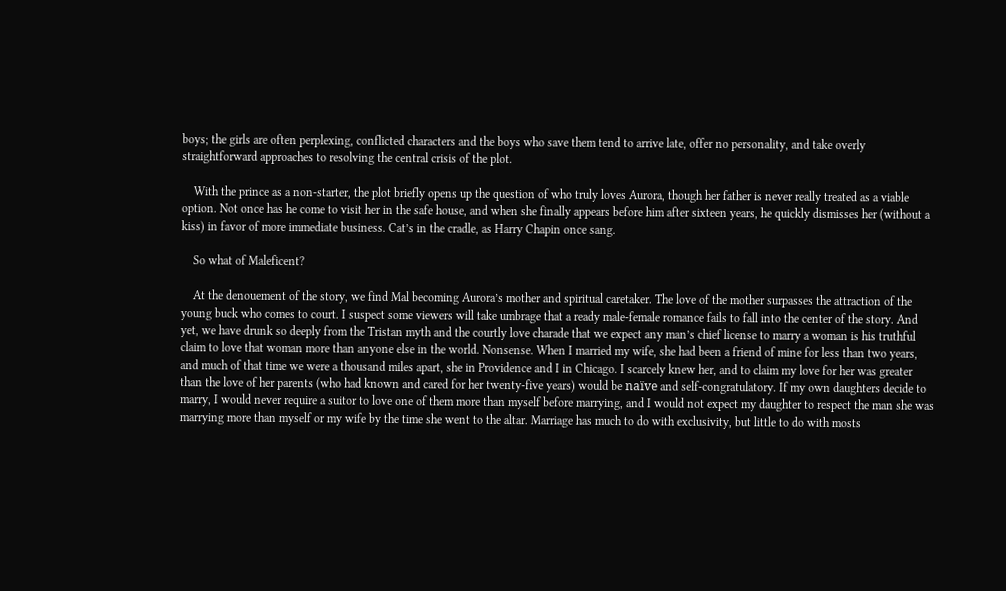boys; the girls are often perplexing, conflicted characters and the boys who save them tend to arrive late, offer no personality, and take overly straightforward approaches to resolving the central crisis of the plot.

    With the prince as a non-starter, the plot briefly opens up the question of who truly loves Aurora, though her father is never really treated as a viable option. Not once has he come to visit her in the safe house, and when she finally appears before him after sixteen years, he quickly dismisses her (without a kiss) in favor of more immediate business. Cat’s in the cradle, as Harry Chapin once sang.

    So what of Maleficent?

    At the denouement of the story, we find Mal becoming Aurora’s mother and spiritual caretaker. The love of the mother surpasses the attraction of the young buck who comes to court. I suspect some viewers will take umbrage that a ready male-female romance fails to fall into the center of the story. And yet, we have drunk so deeply from the Tristan myth and the courtly love charade that we expect any man’s chief license to marry a woman is his truthful claim to love that woman more than anyone else in the world. Nonsense. When I married my wife, she had been a friend of mine for less than two years, and much of that time we were a thousand miles apart, she in Providence and I in Chicago. I scarcely knew her, and to claim my love for her was greater than the love of her parents (who had known and cared for her twenty-five years) would be naïve and self-congratulatory. If my own daughters decide to marry, I would never require a suitor to love one of them more than myself before marrying, and I would not expect my daughter to respect the man she was marrying more than myself or my wife by the time she went to the altar. Marriage has much to do with exclusivity, but little to do with mosts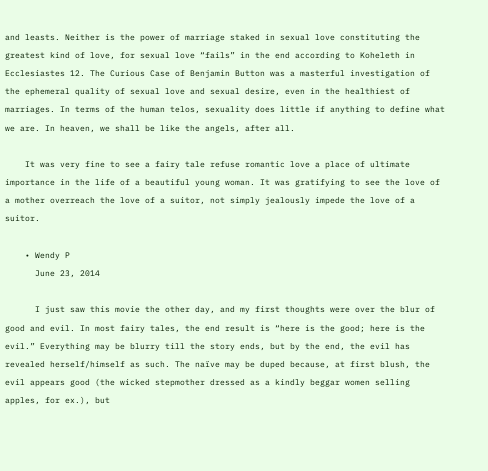and leasts. Neither is the power of marriage staked in sexual love constituting the greatest kind of love, for sexual love “fails” in the end according to Koheleth in Ecclesiastes 12. The Curious Case of Benjamin Button was a masterful investigation of the ephemeral quality of sexual love and sexual desire, even in the healthiest of marriages. In terms of the human telos, sexuality does little if anything to define what we are. In heaven, we shall be like the angels, after all.

    It was very fine to see a fairy tale refuse romantic love a place of ultimate importance in the life of a beautiful young woman. It was gratifying to see the love of a mother overreach the love of a suitor, not simply jealously impede the love of a suitor.

    • Wendy P
      June 23, 2014

      I just saw this movie the other day, and my first thoughts were over the blur of good and evil. In most fairy tales, the end result is “here is the good; here is the evil.” Everything may be blurry till the story ends, but by the end, the evil has revealed herself/himself as such. The naïve may be duped because, at first blush, the evil appears good (the wicked stepmother dressed as a kindly beggar women selling apples, for ex.), but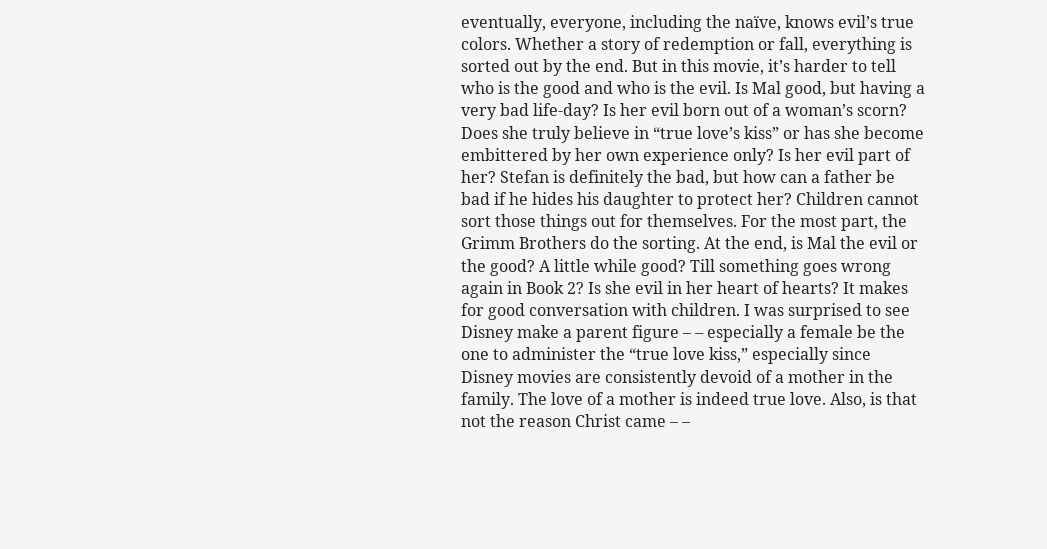eventually, everyone, including the naïve, knows evil’s true colors. Whether a story of redemption or fall, everything is sorted out by the end. But in this movie, it’s harder to tell who is the good and who is the evil. Is Mal good, but having a very bad life-day? Is her evil born out of a woman’s scorn? Does she truly believe in “true love’s kiss” or has she become embittered by her own experience only? Is her evil part of her? Stefan is definitely the bad, but how can a father be bad if he hides his daughter to protect her? Children cannot sort those things out for themselves. For the most part, the Grimm Brothers do the sorting. At the end, is Mal the evil or the good? A little while good? Till something goes wrong again in Book 2? Is she evil in her heart of hearts? It makes for good conversation with children. I was surprised to see Disney make a parent figure – – especially a female be the one to administer the “true love kiss,” especially since Disney movies are consistently devoid of a mother in the family. The love of a mother is indeed true love. Also, is that not the reason Christ came – –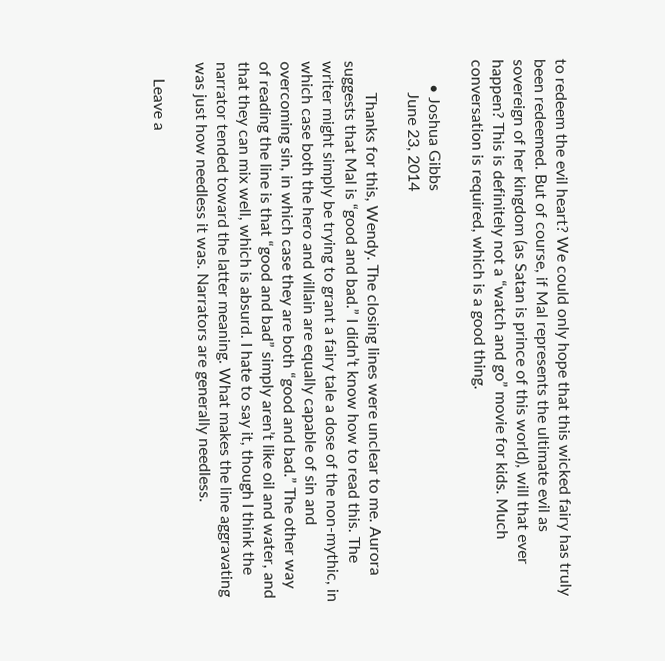to redeem the evil heart? We could only hope that this wicked fairy has truly been redeemed. But of course, if Mal represents the ultimate evil as sovereign of her kingdom (as Satan is prince of this world), will that ever happen? This is definitely not a “watch and go” movie for kids. Much conversation is required, which is a good thing.

      • Joshua Gibbs
        June 23, 2014

        Thanks for this, Wendy. The closing lines were unclear to me. Aurora suggests that Mal is “good and bad.” I didn’t know how to read this. The writer might simply be trying to grant a fairy tale a dose of the non-mythic, in which case both the hero and villain are equally capable of sin and overcoming sin, in which case they are both “good and bad.” The other way of reading the line is that “good and bad” simply aren’t like oil and water, and that they can mix well, which is absurd. I hate to say it, though I think the narrator tended toward the latter meaning. What makes the line aggravating was just how needless it was. Narrators are generally needless.

    Leave a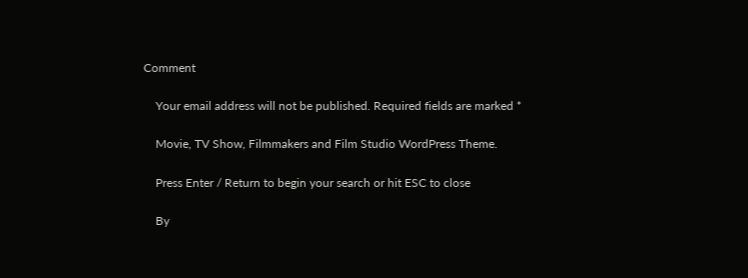Comment

    Your email address will not be published. Required fields are marked *

    Movie, TV Show, Filmmakers and Film Studio WordPress Theme.

    Press Enter / Return to begin your search or hit ESC to close

    By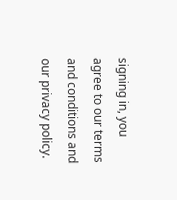signing in, you agree to our terms and conditions and our privacy policy.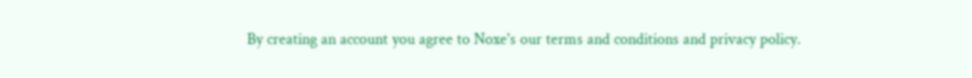By creating an account you agree to Noxe's our terms and conditions and privacy policy.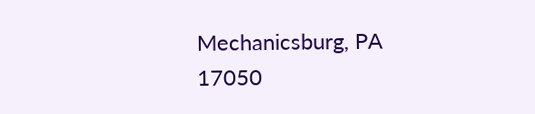Mechanicsburg, PA  17050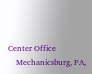Center Office
    Mechanicsburg, PA,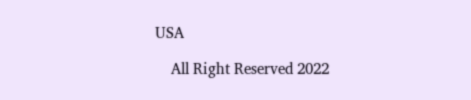USA

    All Right Reserved 2022